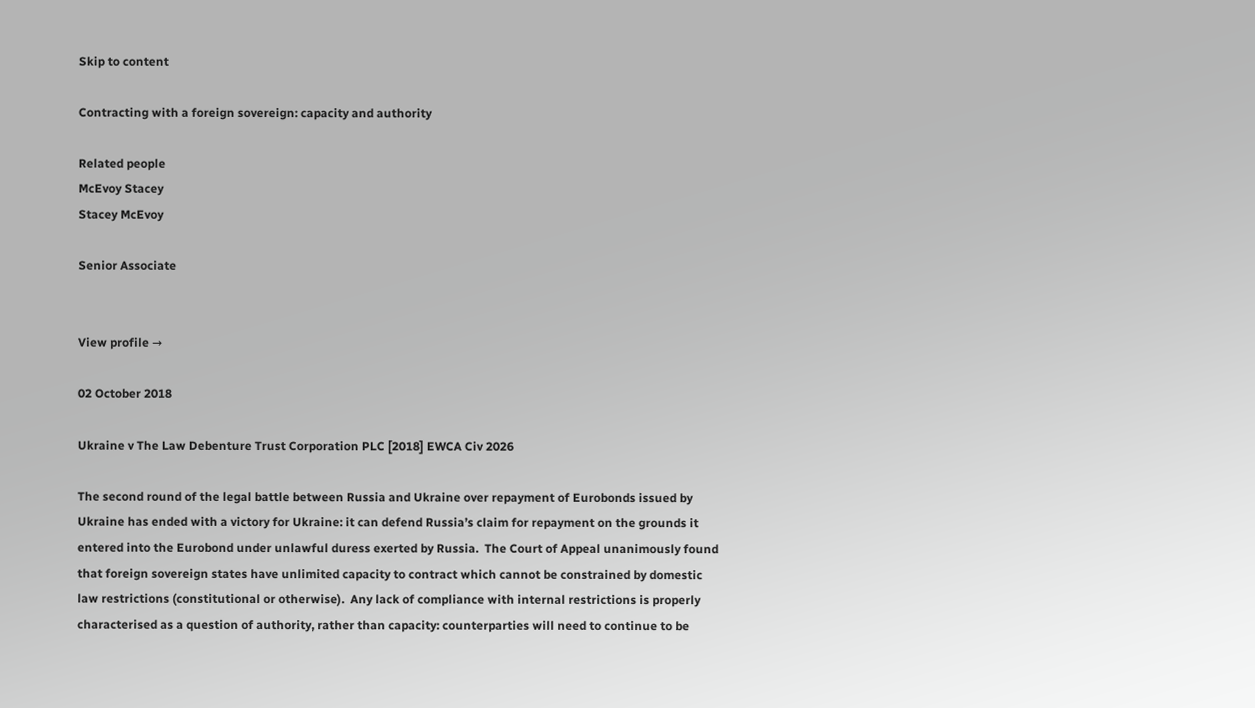Skip to content

Contracting with a foreign sovereign: capacity and authority

Related people
McEvoy Stacey
Stacey McEvoy

Senior Associate


View profile →

02 October 2018

Ukraine v The Law Debenture Trust Corporation PLC [2018] EWCA Civ 2026

The second round of the legal battle between Russia and Ukraine over repayment of Eurobonds issued by Ukraine has ended with a victory for Ukraine: it can defend Russia’s claim for repayment on the grounds it entered into the Eurobond under unlawful duress exerted by Russia.  The Court of Appeal unanimously found that foreign sovereign states have unlimited capacity to contract which cannot be constrained by domestic law restrictions (constitutional or otherwise).  Any lack of compliance with internal restrictions is properly characterised as a question of authority, rather than capacity: counterparties will need to continue to be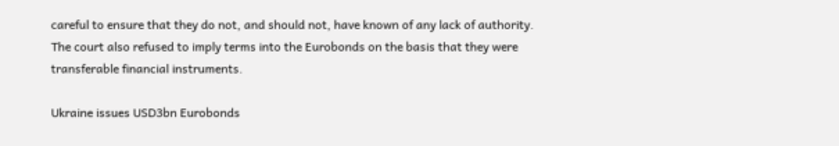careful to ensure that they do not, and should not, have known of any lack of authority. The court also refused to imply terms into the Eurobonds on the basis that they were transferable financial instruments.

Ukraine issues USD3bn Eurobonds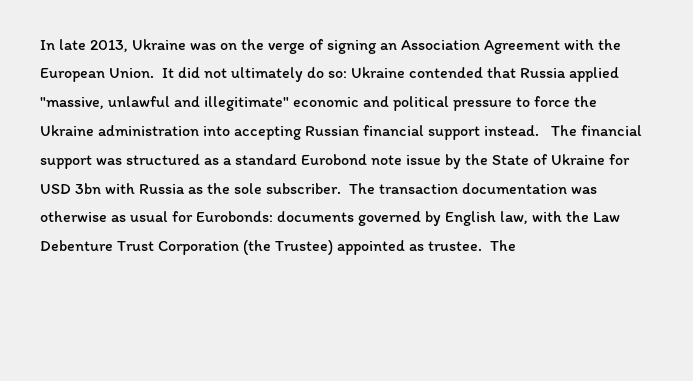In late 2013, Ukraine was on the verge of signing an Association Agreement with the European Union.  It did not ultimately do so: Ukraine contended that Russia applied "massive, unlawful and illegitimate" economic and political pressure to force the Ukraine administration into accepting Russian financial support instead.   The financial support was structured as a standard Eurobond note issue by the State of Ukraine for USD 3bn with Russia as the sole subscriber.  The transaction documentation was otherwise as usual for Eurobonds: documents governed by English law, with the Law Debenture Trust Corporation (the Trustee) appointed as trustee.  The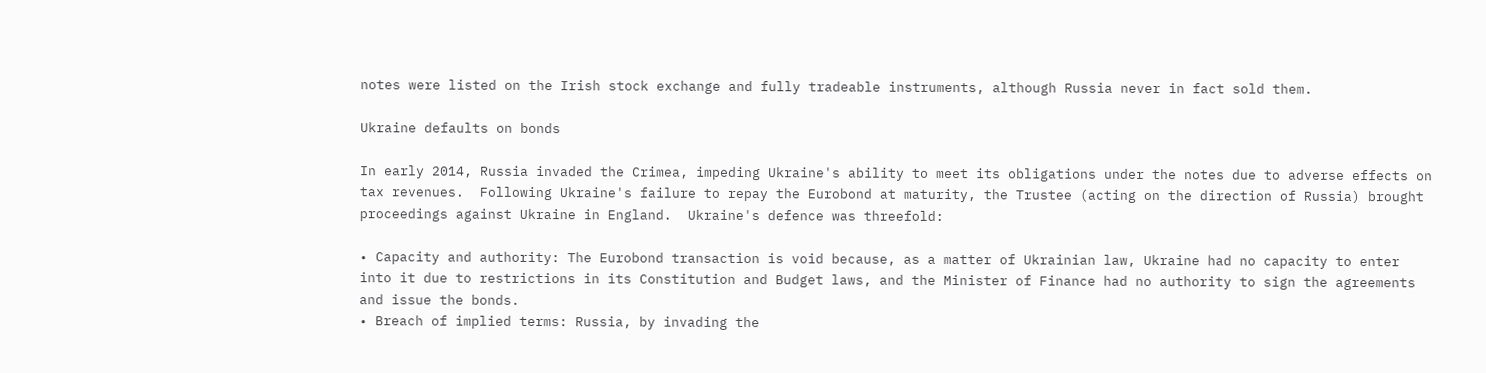notes were listed on the Irish stock exchange and fully tradeable instruments, although Russia never in fact sold them.

Ukraine defaults on bonds

In early 2014, Russia invaded the Crimea, impeding Ukraine's ability to meet its obligations under the notes due to adverse effects on tax revenues.  Following Ukraine's failure to repay the Eurobond at maturity, the Trustee (acting on the direction of Russia) brought proceedings against Ukraine in England.  Ukraine's defence was threefold:

• Capacity and authority: The Eurobond transaction is void because, as a matter of Ukrainian law, Ukraine had no capacity to enter into it due to restrictions in its Constitution and Budget laws, and the Minister of Finance had no authority to sign the agreements and issue the bonds.
• Breach of implied terms: Russia, by invading the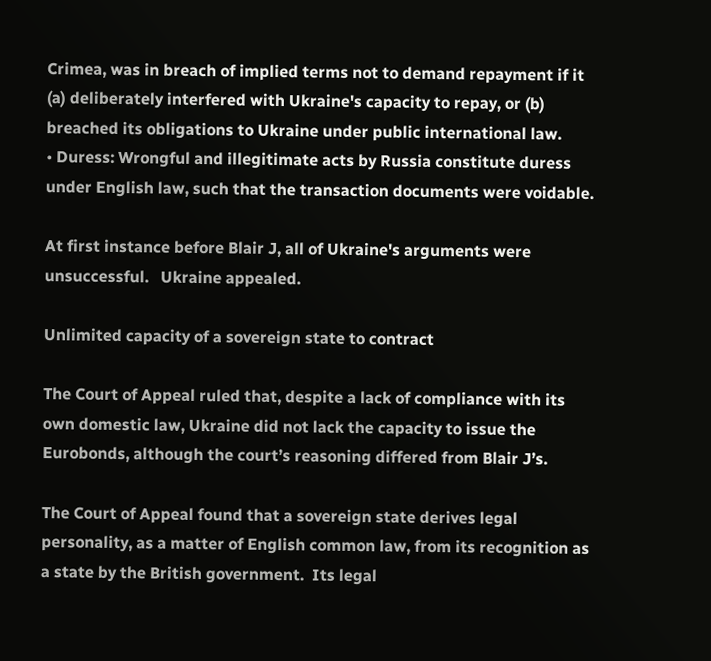Crimea, was in breach of implied terms not to demand repayment if it (a) deliberately interfered with Ukraine's capacity to repay, or (b) breached its obligations to Ukraine under public international law.
• Duress: Wrongful and illegitimate acts by Russia constitute duress under English law, such that the transaction documents were voidable.

At first instance before Blair J, all of Ukraine's arguments were unsuccessful.   Ukraine appealed.

Unlimited capacity of a sovereign state to contract

The Court of Appeal ruled that, despite a lack of compliance with its own domestic law, Ukraine did not lack the capacity to issue the Eurobonds, although the court’s reasoning differed from Blair J’s.

The Court of Appeal found that a sovereign state derives legal personality, as a matter of English common law, from its recognition as a state by the British government.  Its legal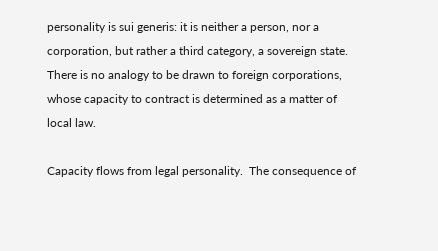personality is sui generis: it is neither a person, nor a corporation, but rather a third category, a sovereign state.  There is no analogy to be drawn to foreign corporations, whose capacity to contract is determined as a matter of local law.

Capacity flows from legal personality.  The consequence of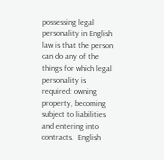possessing legal personality in English law is that the person can do any of the things for which legal personality is required: owning property, becoming subject to liabilities and entering into contracts.  English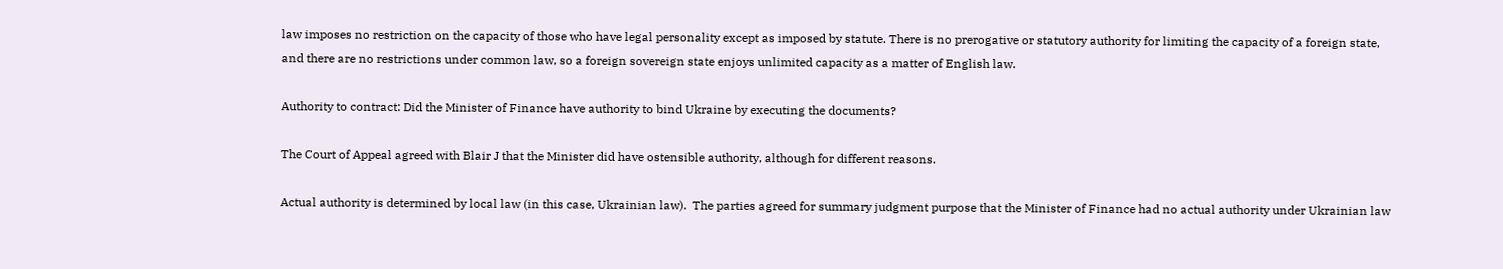law imposes no restriction on the capacity of those who have legal personality except as imposed by statute. There is no prerogative or statutory authority for limiting the capacity of a foreign state, and there are no restrictions under common law, so a foreign sovereign state enjoys unlimited capacity as a matter of English law.

Authority to contract: Did the Minister of Finance have authority to bind Ukraine by executing the documents?

The Court of Appeal agreed with Blair J that the Minister did have ostensible authority, although for different reasons.

Actual authority is determined by local law (in this case, Ukrainian law).  The parties agreed for summary judgment purpose that the Minister of Finance had no actual authority under Ukrainian law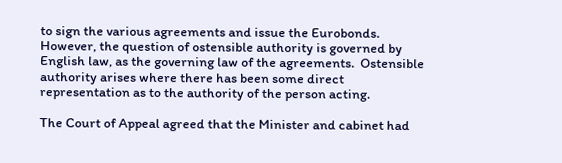to sign the various agreements and issue the Eurobonds.  However, the question of ostensible authority is governed by English law, as the governing law of the agreements.  Ostensible authority arises where there has been some direct representation as to the authority of the person acting.

The Court of Appeal agreed that the Minister and cabinet had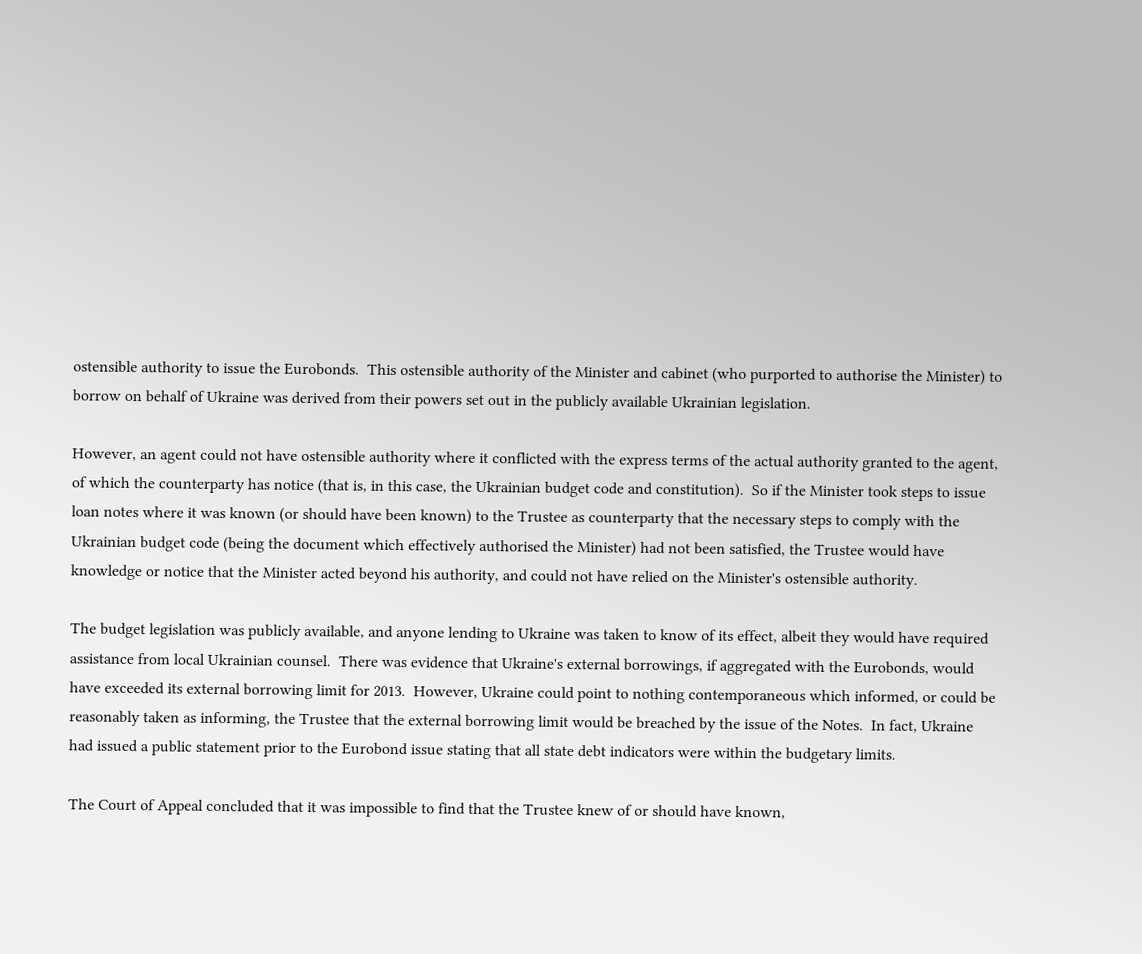ostensible authority to issue the Eurobonds.  This ostensible authority of the Minister and cabinet (who purported to authorise the Minister) to borrow on behalf of Ukraine was derived from their powers set out in the publicly available Ukrainian legislation.

However, an agent could not have ostensible authority where it conflicted with the express terms of the actual authority granted to the agent, of which the counterparty has notice (that is, in this case, the Ukrainian budget code and constitution).  So if the Minister took steps to issue loan notes where it was known (or should have been known) to the Trustee as counterparty that the necessary steps to comply with the Ukrainian budget code (being the document which effectively authorised the Minister) had not been satisfied, the Trustee would have knowledge or notice that the Minister acted beyond his authority, and could not have relied on the Minister's ostensible authority.

The budget legislation was publicly available, and anyone lending to Ukraine was taken to know of its effect, albeit they would have required assistance from local Ukrainian counsel.  There was evidence that Ukraine's external borrowings, if aggregated with the Eurobonds, would have exceeded its external borrowing limit for 2013.  However, Ukraine could point to nothing contemporaneous which informed, or could be reasonably taken as informing, the Trustee that the external borrowing limit would be breached by the issue of the Notes.  In fact, Ukraine had issued a public statement prior to the Eurobond issue stating that all state debt indicators were within the budgetary limits.

The Court of Appeal concluded that it was impossible to find that the Trustee knew of or should have known,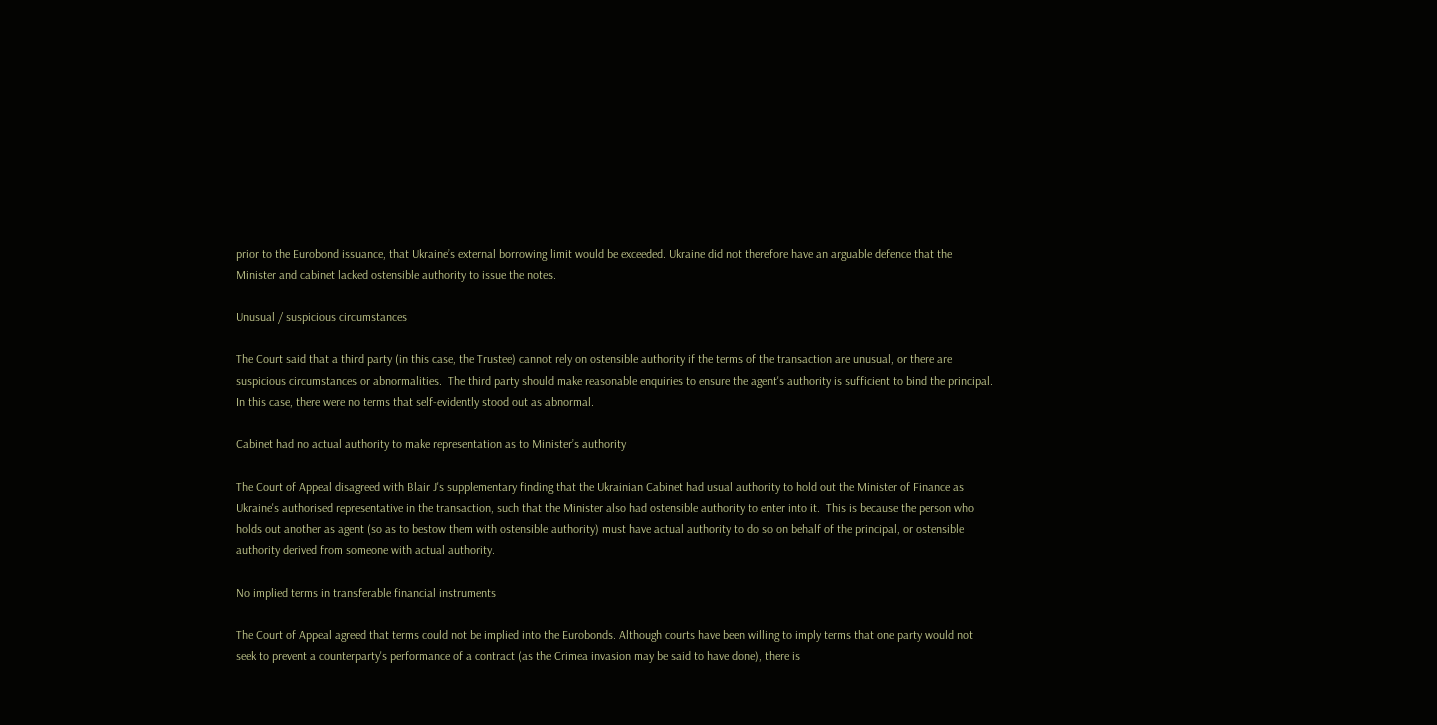prior to the Eurobond issuance, that Ukraine’s external borrowing limit would be exceeded. Ukraine did not therefore have an arguable defence that the Minister and cabinet lacked ostensible authority to issue the notes.

Unusual / suspicious circumstances

The Court said that a third party (in this case, the Trustee) cannot rely on ostensible authority if the terms of the transaction are unusual, or there are suspicious circumstances or abnormalities.  The third party should make reasonable enquiries to ensure the agent's authority is sufficient to bind the principal.  In this case, there were no terms that self-evidently stood out as abnormal.

Cabinet had no actual authority to make representation as to Minister’s authority

The Court of Appeal disagreed with Blair J's supplementary finding that the Ukrainian Cabinet had usual authority to hold out the Minister of Finance as Ukraine's authorised representative in the transaction, such that the Minister also had ostensible authority to enter into it.  This is because the person who holds out another as agent (so as to bestow them with ostensible authority) must have actual authority to do so on behalf of the principal, or ostensible authority derived from someone with actual authority.

No implied terms in transferable financial instruments

The Court of Appeal agreed that terms could not be implied into the Eurobonds. Although courts have been willing to imply terms that one party would not seek to prevent a counterparty's performance of a contract (as the Crimea invasion may be said to have done), there is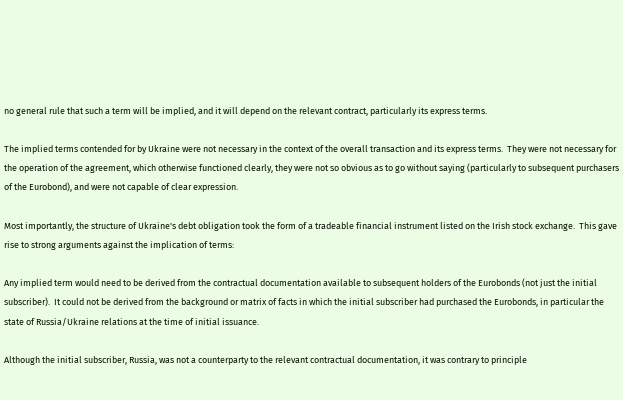no general rule that such a term will be implied, and it will depend on the relevant contract, particularly its express terms.

The implied terms contended for by Ukraine were not necessary in the context of the overall transaction and its express terms.  They were not necessary for the operation of the agreement, which otherwise functioned clearly, they were not so obvious as to go without saying (particularly to subsequent purchasers of the Eurobond), and were not capable of clear expression.

Most importantly, the structure of Ukraine's debt obligation took the form of a tradeable financial instrument listed on the Irish stock exchange.  This gave rise to strong arguments against the implication of terms:

Any implied term would need to be derived from the contractual documentation available to subsequent holders of the Eurobonds (not just the initial subscriber).  It could not be derived from the background or matrix of facts in which the initial subscriber had purchased the Eurobonds, in particular the state of Russia/Ukraine relations at the time of initial issuance.

Although the initial subscriber, Russia, was not a counterparty to the relevant contractual documentation, it was contrary to principle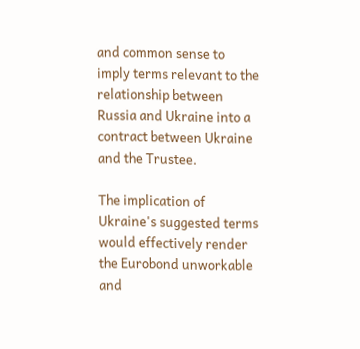and common sense to imply terms relevant to the relationship between Russia and Ukraine into a contract between Ukraine and the Trustee.

The implication of Ukraine's suggested terms would effectively render the Eurobond unworkable and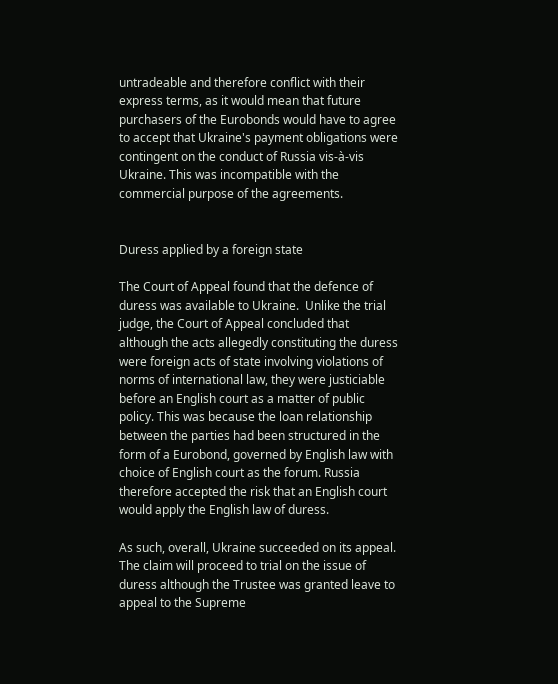untradeable and therefore conflict with their express terms, as it would mean that future purchasers of the Eurobonds would have to agree to accept that Ukraine's payment obligations were contingent on the conduct of Russia vis-à-vis Ukraine. This was incompatible with the commercial purpose of the agreements.


Duress applied by a foreign state

The Court of Appeal found that the defence of duress was available to Ukraine.  Unlike the trial judge, the Court of Appeal concluded that although the acts allegedly constituting the duress were foreign acts of state involving violations of norms of international law, they were justiciable before an English court as a matter of public policy. This was because the loan relationship between the parties had been structured in the form of a Eurobond, governed by English law with choice of English court as the forum. Russia therefore accepted the risk that an English court would apply the English law of duress.

As such, overall, Ukraine succeeded on its appeal. The claim will proceed to trial on the issue of duress although the Trustee was granted leave to appeal to the Supreme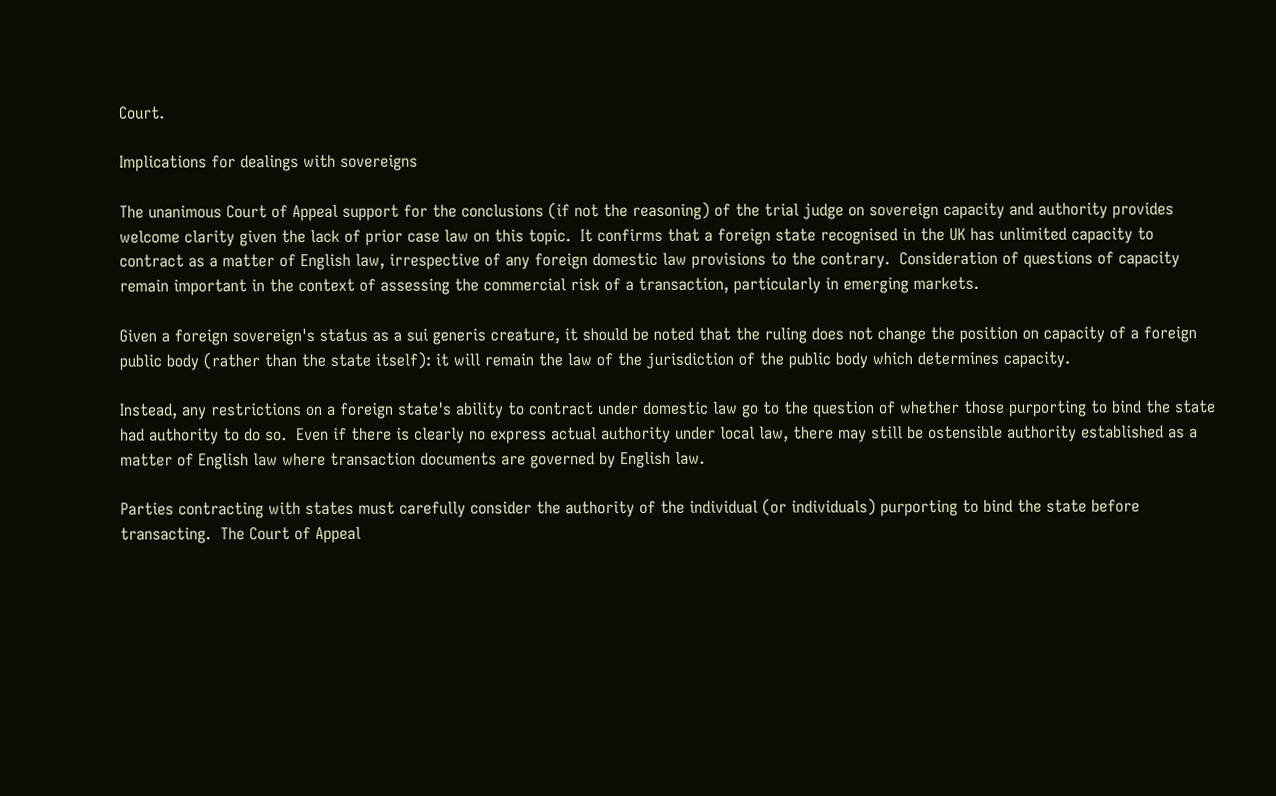Court.

Implications for dealings with sovereigns

The unanimous Court of Appeal support for the conclusions (if not the reasoning) of the trial judge on sovereign capacity and authority provides welcome clarity given the lack of prior case law on this topic.  It confirms that a foreign state recognised in the UK has unlimited capacity to contract as a matter of English law, irrespective of any foreign domestic law provisions to the contrary.  Consideration of questions of capacity remain important in the context of assessing the commercial risk of a transaction, particularly in emerging markets.

Given a foreign sovereign's status as a sui generis creature, it should be noted that the ruling does not change the position on capacity of a foreign public body (rather than the state itself): it will remain the law of the jurisdiction of the public body which determines capacity.

Instead, any restrictions on a foreign state's ability to contract under domestic law go to the question of whether those purporting to bind the state had authority to do so.  Even if there is clearly no express actual authority under local law, there may still be ostensible authority established as a matter of English law where transaction documents are governed by English law.

Parties contracting with states must carefully consider the authority of the individual (or individuals) purporting to bind the state before transacting.  The Court of Appeal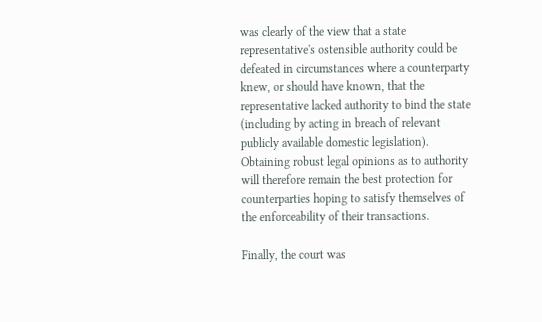was clearly of the view that a state representative's ostensible authority could be defeated in circumstances where a counterparty knew, or should have known, that the representative lacked authority to bind the state (including by acting in breach of relevant publicly available domestic legislation).  Obtaining robust legal opinions as to authority will therefore remain the best protection for counterparties hoping to satisfy themselves of the enforceability of their transactions.

Finally, the court was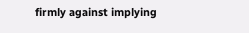firmly against implying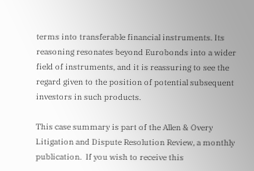terms into transferable financial instruments. Its reasoning resonates beyond Eurobonds into a wider field of instruments, and it is reassuring to see the regard given to the position of potential subsequent investors in such products.

This case summary is part of the Allen & Overy Litigation and Dispute Resolution Review, a monthly publication.  If you wish to receive this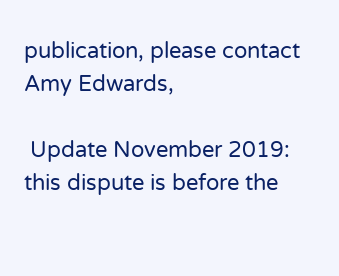publication, please contact Amy Edwards,

 Update November 2019: this dispute is before the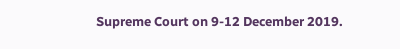Supreme Court on 9-12 December 2019.